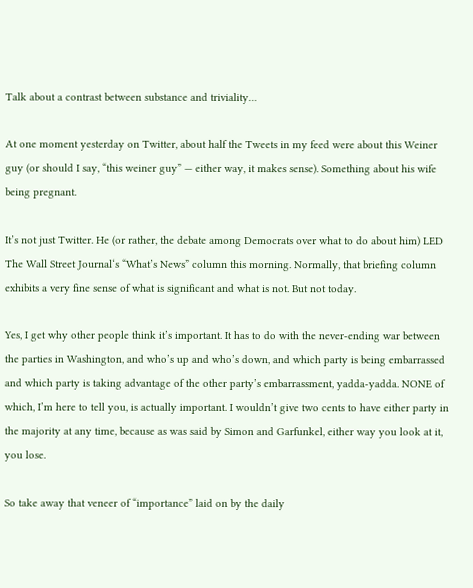Talk about a contrast between substance and triviality…

At one moment yesterday on Twitter, about half the Tweets in my feed were about this Weiner guy (or should I say, “this weiner guy” — either way, it makes sense). Something about his wife being pregnant.

It’s not just Twitter. He (or rather, the debate among Democrats over what to do about him) LED The Wall Street Journal‘s “What’s News” column this morning. Normally, that briefing column exhibits a very fine sense of what is significant and what is not. But not today.

Yes, I get why other people think it’s important. It has to do with the never-ending war between the parties in Washington, and who’s up and who’s down, and which party is being embarrassed and which party is taking advantage of the other party’s embarrassment, yadda-yadda. NONE of which, I’m here to tell you, is actually important. I wouldn’t give two cents to have either party in the majority at any time, because as was said by Simon and Garfunkel, either way you look at it, you lose.

So take away that veneer of “importance” laid on by the daily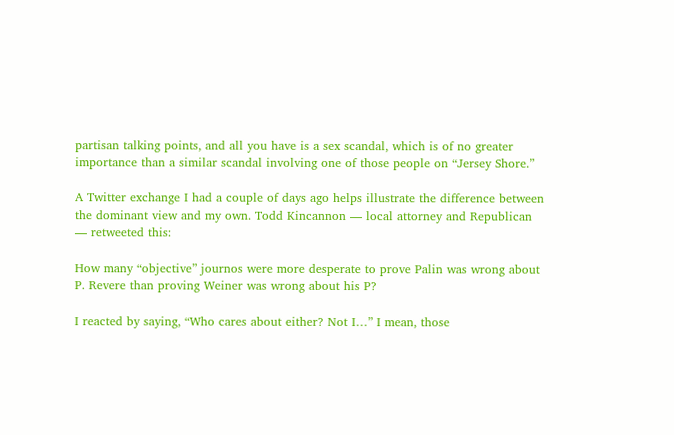partisan talking points, and all you have is a sex scandal, which is of no greater importance than a similar scandal involving one of those people on “Jersey Shore.”

A Twitter exchange I had a couple of days ago helps illustrate the difference between the dominant view and my own. Todd Kincannon — local attorney and Republican — retweeted this:

How many “objective” journos were more desperate to prove Palin was wrong about P. Revere than proving Weiner was wrong about his P?

I reacted by saying, “Who cares about either? Not I…” I mean, those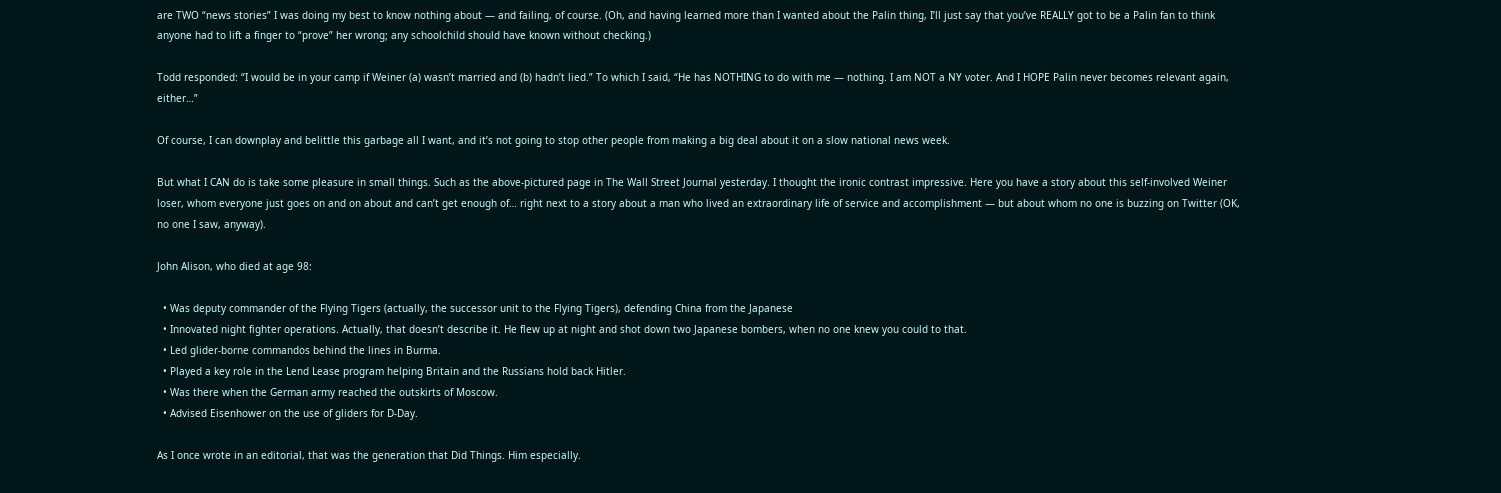are TWO “news stories” I was doing my best to know nothing about — and failing, of course. (Oh, and having learned more than I wanted about the Palin thing, I’ll just say that you’ve REALLY got to be a Palin fan to think anyone had to lift a finger to “prove” her wrong; any schoolchild should have known without checking.)

Todd responded: “I would be in your camp if Weiner (a) wasn’t married and (b) hadn’t lied.” To which I said, “He has NOTHING to do with me — nothing. I am NOT a NY voter. And I HOPE Palin never becomes relevant again, either…”

Of course, I can downplay and belittle this garbage all I want, and it’s not going to stop other people from making a big deal about it on a slow national news week.

But what I CAN do is take some pleasure in small things. Such as the above-pictured page in The Wall Street Journal yesterday. I thought the ironic contrast impressive. Here you have a story about this self-involved Weiner loser, whom everyone just goes on and on about and can’t get enough of… right next to a story about a man who lived an extraordinary life of service and accomplishment — but about whom no one is buzzing on Twitter (OK, no one I saw, anyway).

John Alison, who died at age 98:

  • Was deputy commander of the Flying Tigers (actually, the successor unit to the Flying Tigers), defending China from the Japanese
  • Innovated night fighter operations. Actually, that doesn’t describe it. He flew up at night and shot down two Japanese bombers, when no one knew you could to that.
  • Led glider-borne commandos behind the lines in Burma.
  • Played a key role in the Lend Lease program helping Britain and the Russians hold back Hitler.
  • Was there when the German army reached the outskirts of Moscow.
  • Advised Eisenhower on the use of gliders for D-Day.

As I once wrote in an editorial, that was the generation that Did Things. Him especially.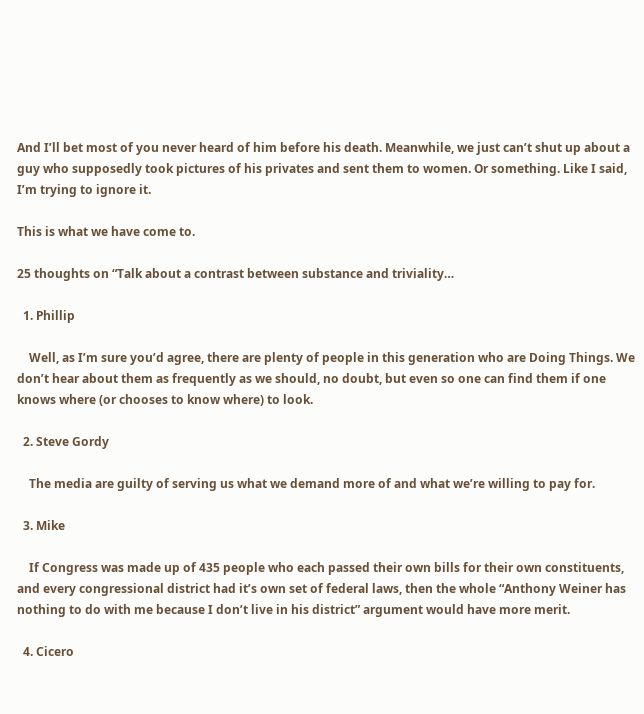And I’ll bet most of you never heard of him before his death. Meanwhile, we just can’t shut up about a guy who supposedly took pictures of his privates and sent them to women. Or something. Like I said, I’m trying to ignore it.

This is what we have come to.

25 thoughts on “Talk about a contrast between substance and triviality…

  1. Phillip

    Well, as I’m sure you’d agree, there are plenty of people in this generation who are Doing Things. We don’t hear about them as frequently as we should, no doubt, but even so one can find them if one knows where (or chooses to know where) to look.

  2. Steve Gordy

    The media are guilty of serving us what we demand more of and what we’re willing to pay for.

  3. Mike

    If Congress was made up of 435 people who each passed their own bills for their own constituents, and every congressional district had it’s own set of federal laws, then the whole “Anthony Weiner has nothing to do with me because I don’t live in his district” argument would have more merit.

  4. Cicero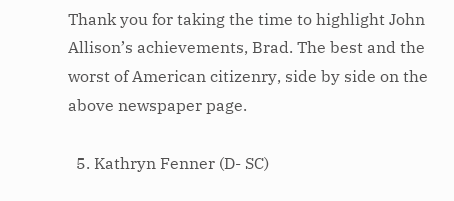Thank you for taking the time to highlight John Allison’s achievements, Brad. The best and the worst of American citizenry, side by side on the above newspaper page.

  5. Kathryn Fenner (D- SC)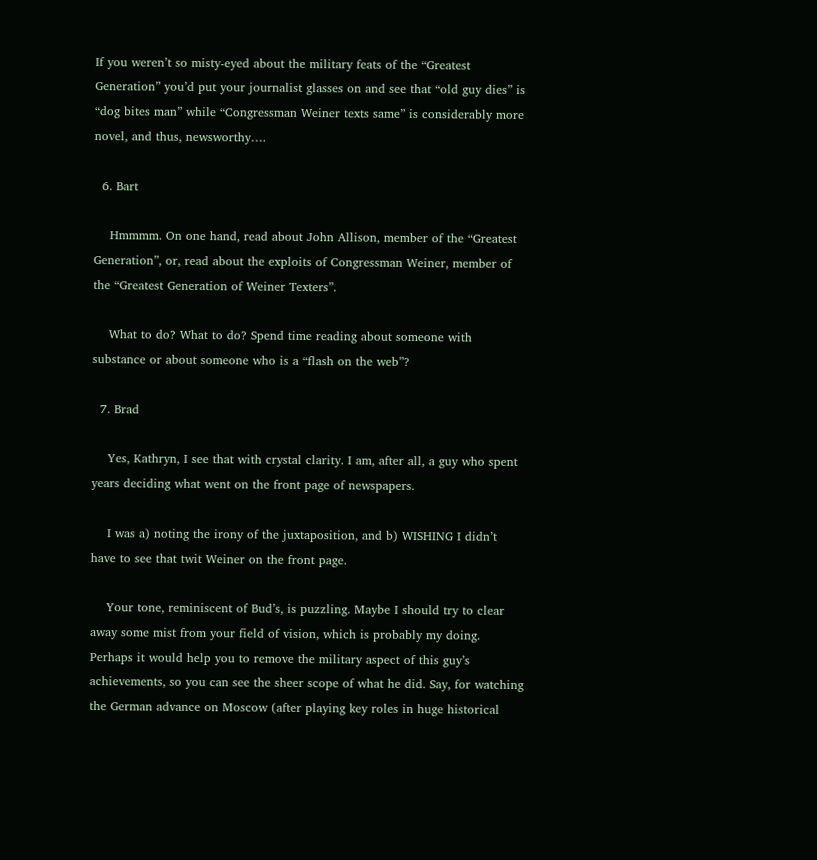If you weren’t so misty-eyed about the military feats of the “Greatest Generation” you’d put your journalist glasses on and see that “old guy dies” is “dog bites man” while “Congressman Weiner texts same” is considerably more novel, and thus, newsworthy….

  6. Bart

    Hmmmm. On one hand, read about John Allison, member of the “Greatest Generation”, or, read about the exploits of Congressman Weiner, member of the “Greatest Generation of Weiner Texters”.

    What to do? What to do? Spend time reading about someone with substance or about someone who is a “flash on the web”?

  7. Brad

    Yes, Kathryn, I see that with crystal clarity. I am, after all, a guy who spent years deciding what went on the front page of newspapers.

    I was a) noting the irony of the juxtaposition, and b) WISHING I didn’t have to see that twit Weiner on the front page.

    Your tone, reminiscent of Bud’s, is puzzling. Maybe I should try to clear away some mist from your field of vision, which is probably my doing. Perhaps it would help you to remove the military aspect of this guy’s achievements, so you can see the sheer scope of what he did. Say, for watching the German advance on Moscow (after playing key roles in huge historical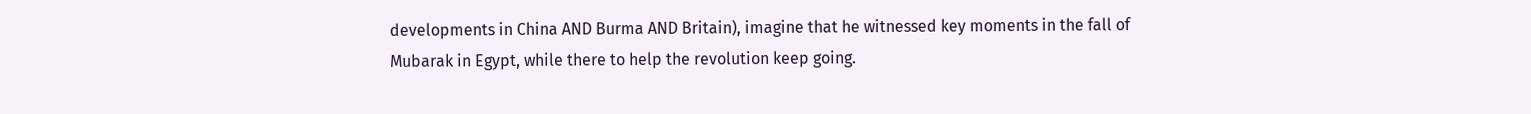developments in China AND Burma AND Britain), imagine that he witnessed key moments in the fall of Mubarak in Egypt, while there to help the revolution keep going.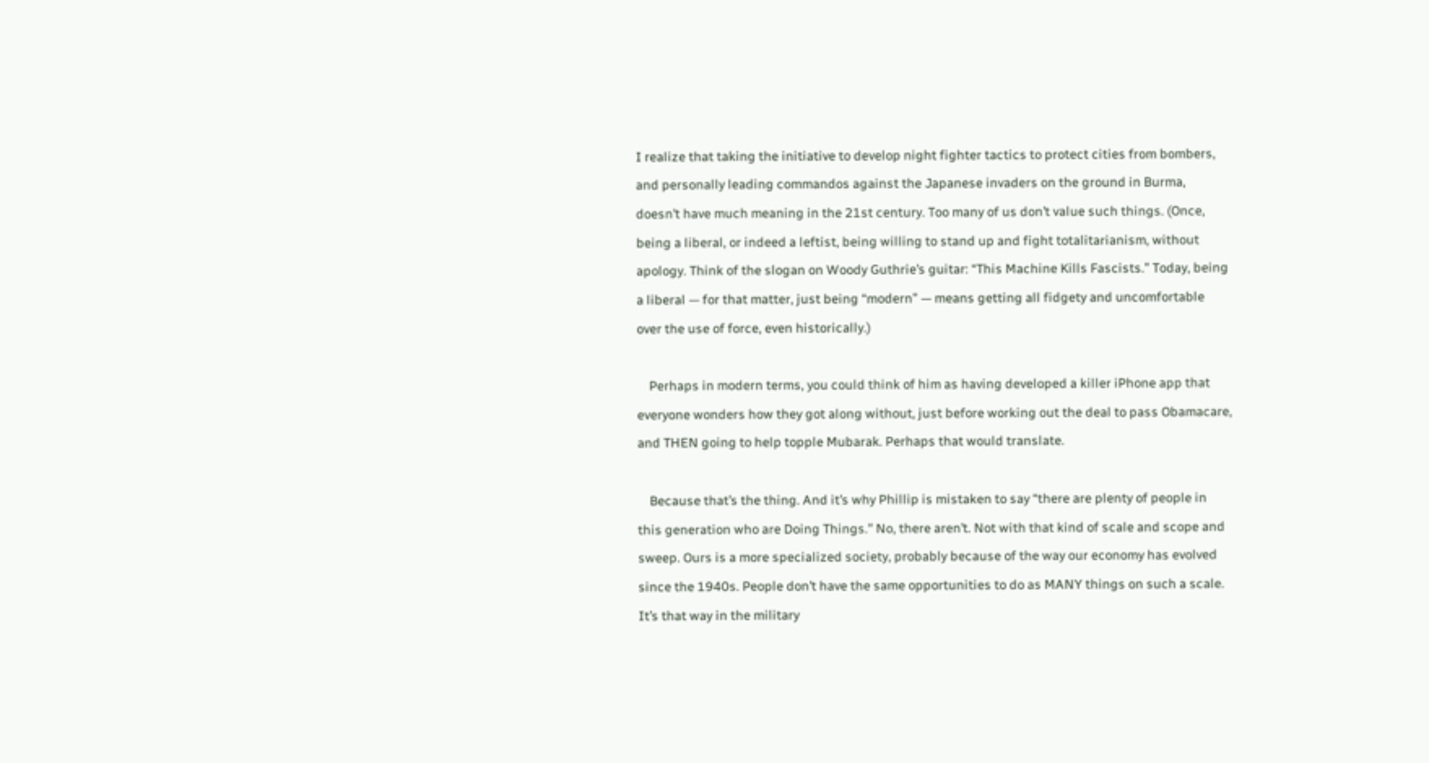I realize that taking the initiative to develop night fighter tactics to protect cities from bombers, and personally leading commandos against the Japanese invaders on the ground in Burma, doesn’t have much meaning in the 21st century. Too many of us don’t value such things. (Once, being a liberal, or indeed a leftist, being willing to stand up and fight totalitarianism, without apology. Think of the slogan on Woody Guthrie’s guitar: “This Machine Kills Fascists.” Today, being a liberal — for that matter, just being “modern” — means getting all fidgety and uncomfortable over the use of force, even historically.)

    Perhaps in modern terms, you could think of him as having developed a killer iPhone app that everyone wonders how they got along without, just before working out the deal to pass Obamacare, and THEN going to help topple Mubarak. Perhaps that would translate.

    Because that’s the thing. And it’s why Phillip is mistaken to say “there are plenty of people in this generation who are Doing Things.” No, there aren’t. Not with that kind of scale and scope and sweep. Ours is a more specialized society, probably because of the way our economy has evolved since the 1940s. People don’t have the same opportunities to do as MANY things on such a scale. It’s that way in the military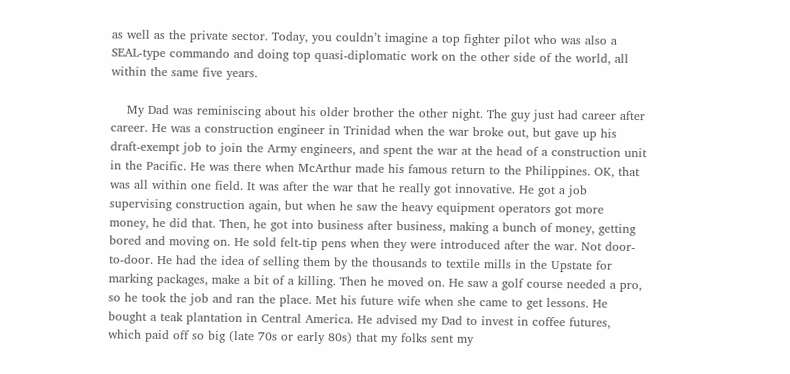as well as the private sector. Today, you couldn’t imagine a top fighter pilot who was also a SEAL-type commando and doing top quasi-diplomatic work on the other side of the world, all within the same five years.

    My Dad was reminiscing about his older brother the other night. The guy just had career after career. He was a construction engineer in Trinidad when the war broke out, but gave up his draft-exempt job to join the Army engineers, and spent the war at the head of a construction unit in the Pacific. He was there when McArthur made his famous return to the Philippines. OK, that was all within one field. It was after the war that he really got innovative. He got a job supervising construction again, but when he saw the heavy equipment operators got more money, he did that. Then, he got into business after business, making a bunch of money, getting bored and moving on. He sold felt-tip pens when they were introduced after the war. Not door-to-door. He had the idea of selling them by the thousands to textile mills in the Upstate for marking packages, make a bit of a killing. Then he moved on. He saw a golf course needed a pro, so he took the job and ran the place. Met his future wife when she came to get lessons. He bought a teak plantation in Central America. He advised my Dad to invest in coffee futures, which paid off so big (late 70s or early 80s) that my folks sent my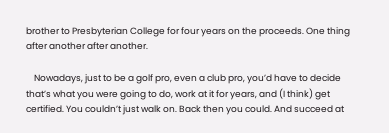brother to Presbyterian College for four years on the proceeds. One thing after another after another.

    Nowadays, just to be a golf pro, even a club pro, you’d have to decide that’s what you were going to do, work at it for years, and (I think) get certified. You couldn’t just walk on. Back then you could. And succeed at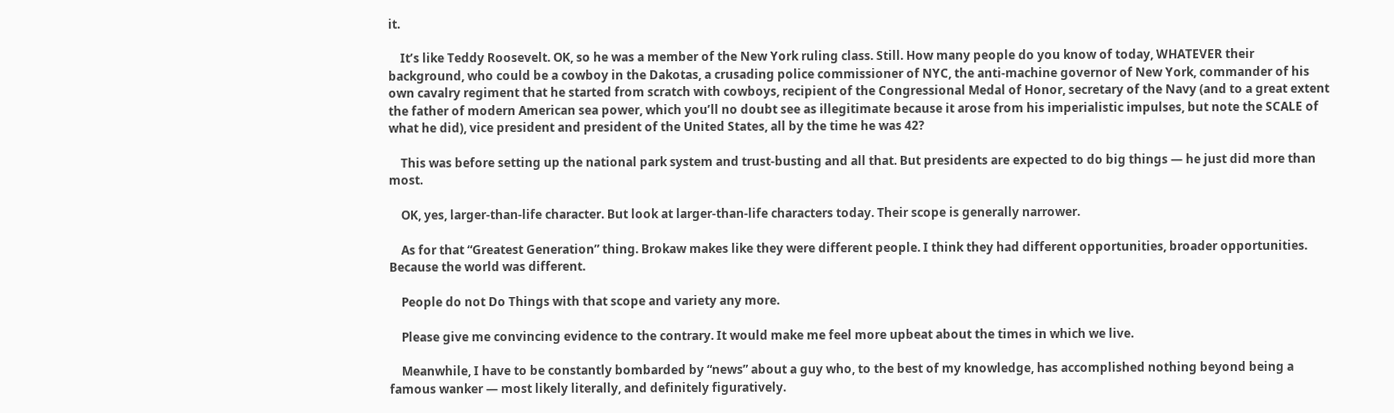it.

    It’s like Teddy Roosevelt. OK, so he was a member of the New York ruling class. Still. How many people do you know of today, WHATEVER their background, who could be a cowboy in the Dakotas, a crusading police commissioner of NYC, the anti-machine governor of New York, commander of his own cavalry regiment that he started from scratch with cowboys, recipient of the Congressional Medal of Honor, secretary of the Navy (and to a great extent the father of modern American sea power, which you’ll no doubt see as illegitimate because it arose from his imperialistic impulses, but note the SCALE of what he did), vice president and president of the United States, all by the time he was 42?

    This was before setting up the national park system and trust-busting and all that. But presidents are expected to do big things — he just did more than most.

    OK, yes, larger-than-life character. But look at larger-than-life characters today. Their scope is generally narrower.

    As for that “Greatest Generation” thing. Brokaw makes like they were different people. I think they had different opportunities, broader opportunities. Because the world was different.

    People do not Do Things with that scope and variety any more.

    Please give me convincing evidence to the contrary. It would make me feel more upbeat about the times in which we live.

    Meanwhile, I have to be constantly bombarded by “news” about a guy who, to the best of my knowledge, has accomplished nothing beyond being a famous wanker — most likely literally, and definitely figuratively.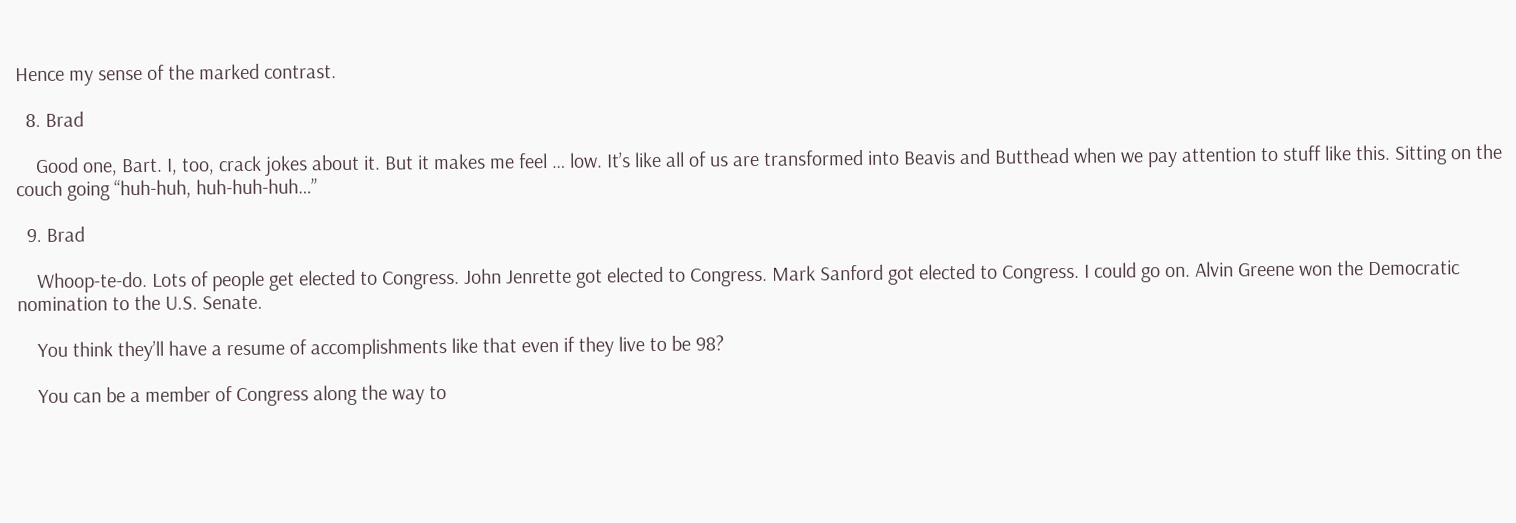Hence my sense of the marked contrast.

  8. Brad

    Good one, Bart. I, too, crack jokes about it. But it makes me feel … low. It’s like all of us are transformed into Beavis and Butthead when we pay attention to stuff like this. Sitting on the couch going “huh-huh, huh-huh-huh…”

  9. Brad

    Whoop-te-do. Lots of people get elected to Congress. John Jenrette got elected to Congress. Mark Sanford got elected to Congress. I could go on. Alvin Greene won the Democratic nomination to the U.S. Senate.

    You think they’ll have a resume of accomplishments like that even if they live to be 98?

    You can be a member of Congress along the way to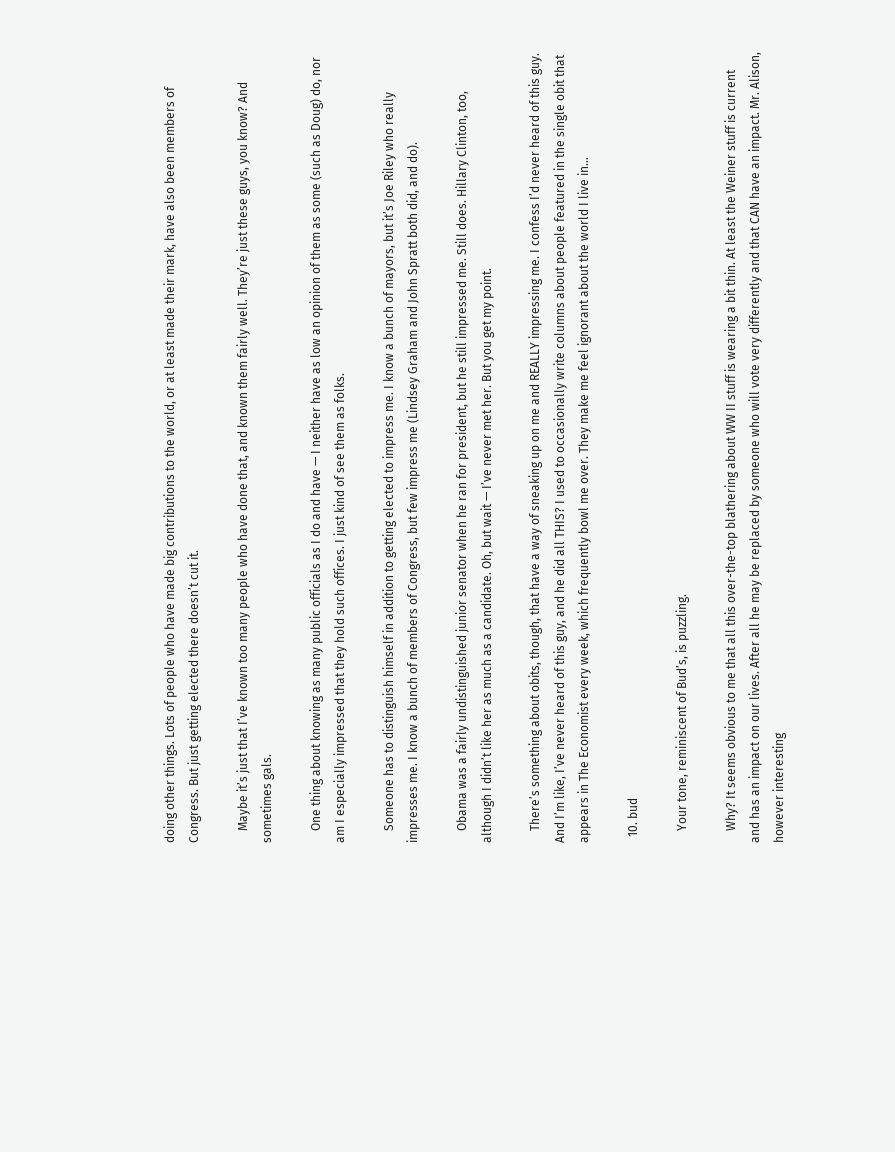doing other things. Lots of people who have made big contributions to the world, or at least made their mark, have also been members of Congress. But just getting elected there doesn’t cut it.

    Maybe it’s just that I’ve known too many people who have done that, and known them fairly well. They’re just these guys, you know? And sometimes gals.

    One thing about knowing as many public officials as I do and have — I neither have as low an opinion of them as some (such as Doug) do, nor am I especially impressed that they hold such offices. I just kind of see them as folks.

    Someone has to distinguish himself in addition to getting elected to impress me. I know a bunch of mayors, but it’s Joe Riley who really impresses me. I know a bunch of members of Congress, but few impress me (Lindsey Graham and John Spratt both did, and do).

    Obama was a fairly undistinguished junior senator when he ran for president, but he still impressed me. Still does. Hillary Clinton, too, although I didn’t like her as much as a candidate. Oh, but wait — I’ve never met her. But you get my point.

    There’s something about obits, though, that have a way of sneaking up on me and REALLY impressing me. I confess I’d never heard of this guy. And I’m like, I’ve never heard of this guy, and he did all THIS? I used to occasionally write columns about people featured in the single obit that appears in The Economist every week, which frequently bowl me over. They make me feel ignorant about the world I live in…

  10. bud

    Your tone, reminiscent of Bud’s, is puzzling.

    Why? It seems obvious to me that all this over-the-top blathering about WW II stuff is wearing a bit thin. At least the Weiner stuff is current and has an impact on our lives. After all he may be replaced by someone who will vote very differently and that CAN have an impact. Mr. Alison, however interesting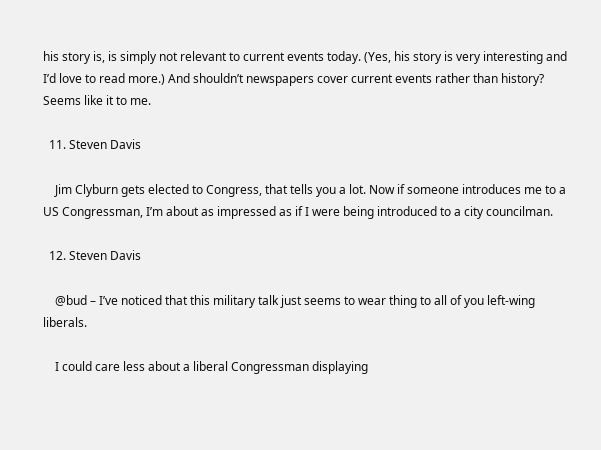his story is, is simply not relevant to current events today. (Yes, his story is very interesting and I’d love to read more.) And shouldn’t newspapers cover current events rather than history? Seems like it to me.

  11. Steven Davis

    Jim Clyburn gets elected to Congress, that tells you a lot. Now if someone introduces me to a US Congressman, I’m about as impressed as if I were being introduced to a city councilman.

  12. Steven Davis

    @bud – I’ve noticed that this military talk just seems to wear thing to all of you left-wing liberals.

    I could care less about a liberal Congressman displaying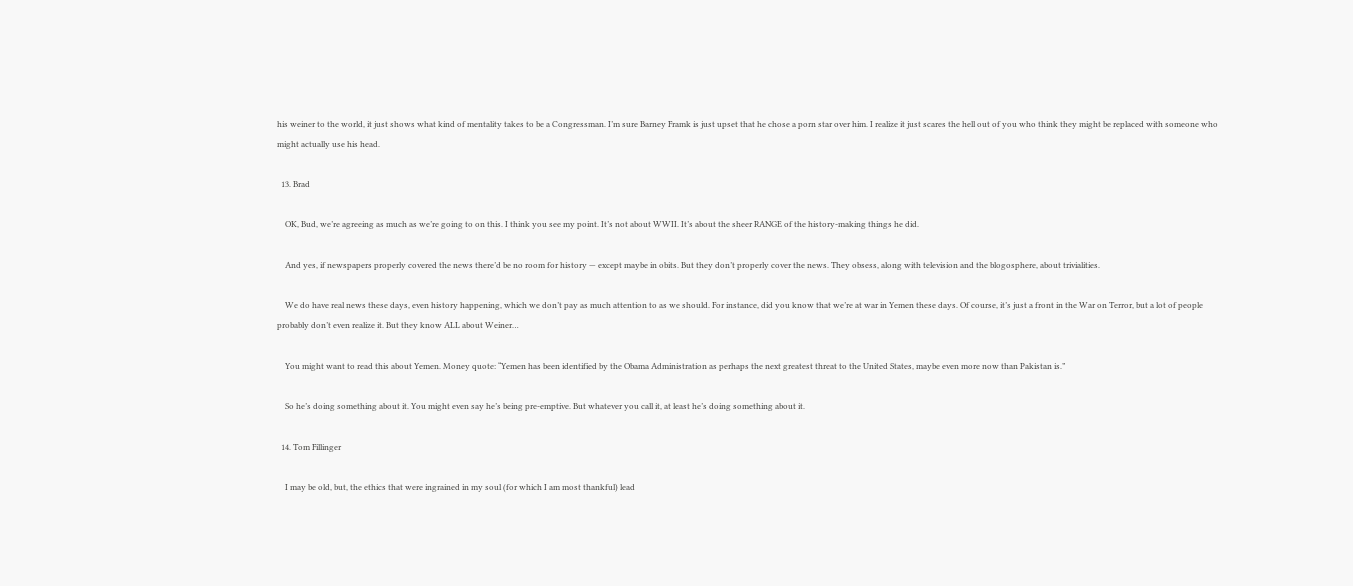his weiner to the world, it just shows what kind of mentality takes to be a Congressman. I’m sure Barney Framk is just upset that he chose a porn star over him. I realize it just scares the hell out of you who think they might be replaced with someone who might actually use his head.

  13. Brad

    OK, Bud, we’re agreeing as much as we’re going to on this. I think you see my point. It’s not about WWII. It’s about the sheer RANGE of the history-making things he did.

    And yes, if newspapers properly covered the news there’d be no room for history — except maybe in obits. But they don’t properly cover the news. They obsess, along with television and the blogosphere, about trivialities.

    We do have real news these days, even history happening, which we don’t pay as much attention to as we should. For instance, did you know that we’re at war in Yemen these days. Of course, it’s just a front in the War on Terror, but a lot of people probably don’t even realize it. But they know ALL about Weiner…

    You might want to read this about Yemen. Money quote: “Yemen has been identified by the Obama Administration as perhaps the next greatest threat to the United States, maybe even more now than Pakistan is.”

    So he’s doing something about it. You might even say he’s being pre-emptive. But whatever you call it, at least he’s doing something about it.

  14. Tom Fillinger

    I may be old, but, the ethics that were ingrained in my soul (for which I am most thankful) lead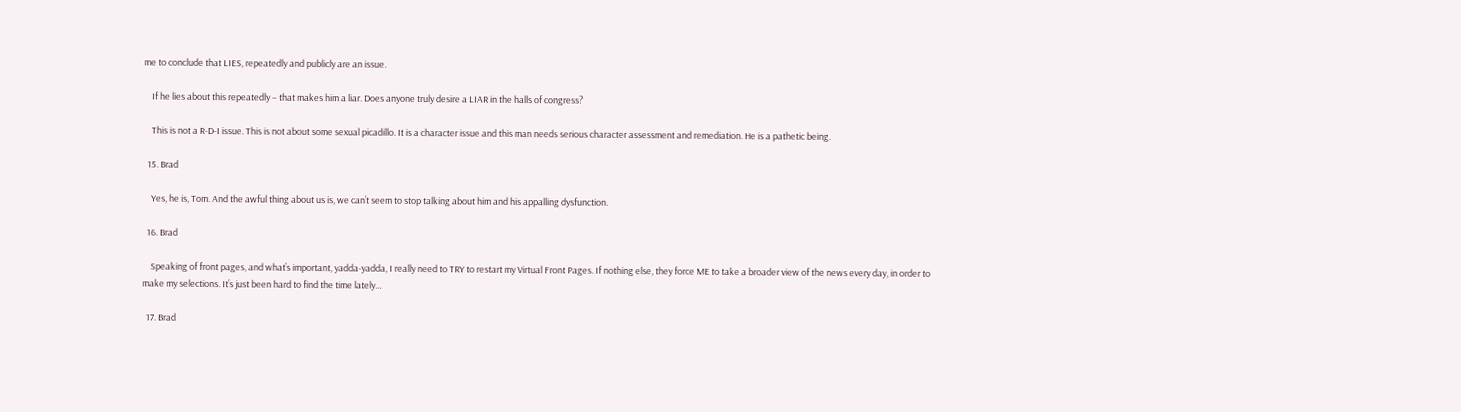me to conclude that LIES, repeatedly and publicly are an issue.

    If he lies about this repeatedly – that makes him a liar. Does anyone truly desire a LIAR in the halls of congress?

    This is not a R-D-I issue. This is not about some sexual picadillo. It is a character issue and this man needs serious character assessment and remediation. He is a pathetic being.

  15. Brad

    Yes, he is, Tom. And the awful thing about us is, we can’t seem to stop talking about him and his appalling dysfunction.

  16. Brad

    Speaking of front pages, and what’s important, yadda-yadda, I really need to TRY to restart my Virtual Front Pages. If nothing else, they force ME to take a broader view of the news every day, in order to make my selections. It’s just been hard to find the time lately…

  17. Brad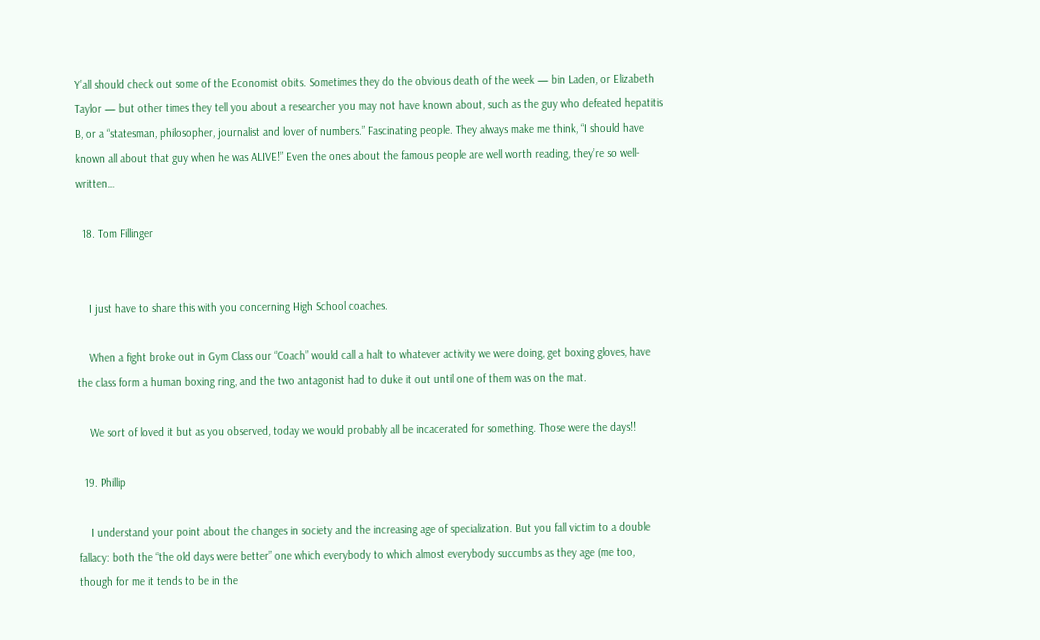Y’all should check out some of the Economist obits. Sometimes they do the obvious death of the week — bin Laden, or Elizabeth Taylor — but other times they tell you about a researcher you may not have known about, such as the guy who defeated hepatitis B, or a “statesman, philosopher, journalist and lover of numbers.” Fascinating people. They always make me think, “I should have known all about that guy when he was ALIVE!” Even the ones about the famous people are well worth reading, they’re so well-written…

  18. Tom Fillinger


    I just have to share this with you concerning High School coaches.

    When a fight broke out in Gym Class our “Coach” would call a halt to whatever activity we were doing, get boxing gloves, have the class form a human boxing ring, and the two antagonist had to duke it out until one of them was on the mat.

    We sort of loved it but as you observed, today we would probably all be incacerated for something. Those were the days!!

  19. Phillip

    I understand your point about the changes in society and the increasing age of specialization. But you fall victim to a double fallacy: both the “the old days were better” one which everybody to which almost everybody succumbs as they age (me too, though for me it tends to be in the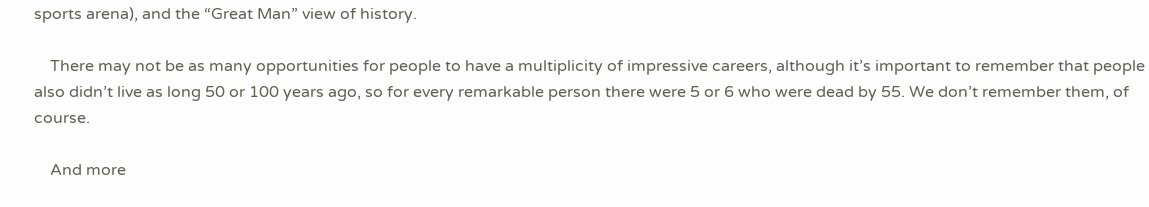sports arena), and the “Great Man” view of history.

    There may not be as many opportunities for people to have a multiplicity of impressive careers, although it’s important to remember that people also didn’t live as long 50 or 100 years ago, so for every remarkable person there were 5 or 6 who were dead by 55. We don’t remember them, of course.

    And more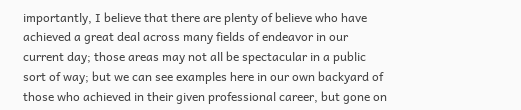importantly, I believe that there are plenty of believe who have achieved a great deal across many fields of endeavor in our current day; those areas may not all be spectacular in a public sort of way; but we can see examples here in our own backyard of those who achieved in their given professional career, but gone on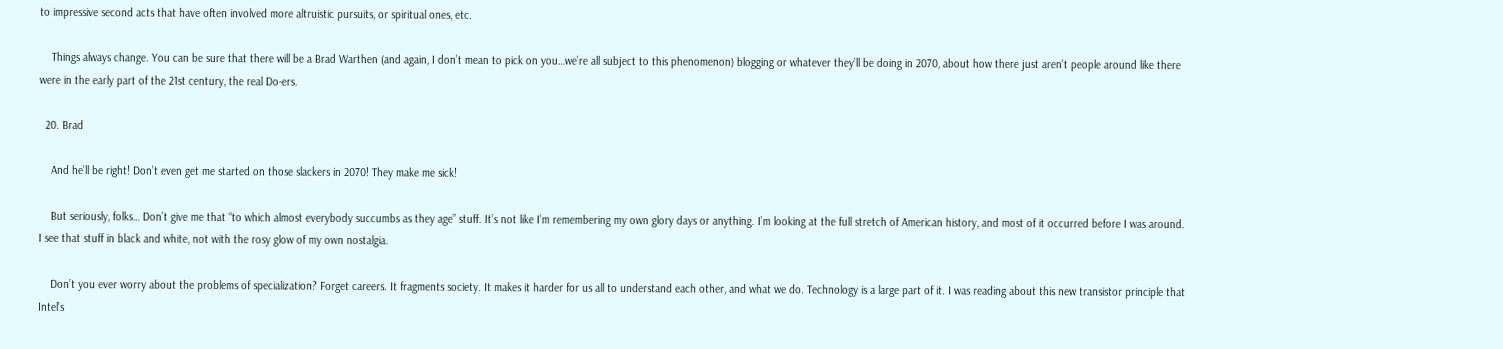to impressive second acts that have often involved more altruistic pursuits, or spiritual ones, etc.

    Things always change. You can be sure that there will be a Brad Warthen (and again, I don’t mean to pick on you…we’re all subject to this phenomenon) blogging or whatever they’ll be doing in 2070, about how there just aren’t people around like there were in the early part of the 21st century, the real Do-ers.

  20. Brad

    And he’ll be right! Don’t even get me started on those slackers in 2070! They make me sick!

    But seriously, folks… Don’t give me that “to which almost everybody succumbs as they age” stuff. It’s not like I’m remembering my own glory days or anything. I’m looking at the full stretch of American history, and most of it occurred before I was around. I see that stuff in black and white, not with the rosy glow of my own nostalgia.

    Don’t you ever worry about the problems of specialization? Forget careers. It fragments society. It makes it harder for us all to understand each other, and what we do. Technology is a large part of it. I was reading about this new transistor principle that Intel’s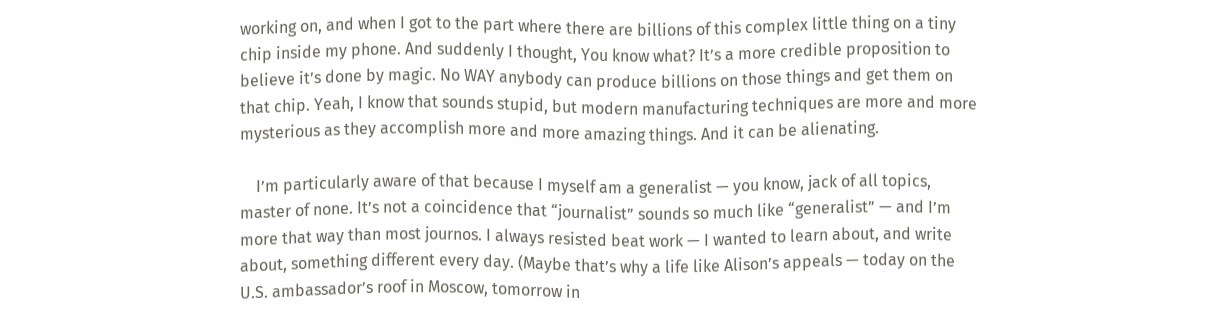working on, and when I got to the part where there are billions of this complex little thing on a tiny chip inside my phone. And suddenly I thought, You know what? It’s a more credible proposition to believe it’s done by magic. No WAY anybody can produce billions on those things and get them on that chip. Yeah, I know that sounds stupid, but modern manufacturing techniques are more and more mysterious as they accomplish more and more amazing things. And it can be alienating.

    I’m particularly aware of that because I myself am a generalist — you know, jack of all topics, master of none. It’s not a coincidence that “journalist” sounds so much like “generalist” — and I’m more that way than most journos. I always resisted beat work — I wanted to learn about, and write about, something different every day. (Maybe that’s why a life like Alison’s appeals — today on the U.S. ambassador’s roof in Moscow, tomorrow in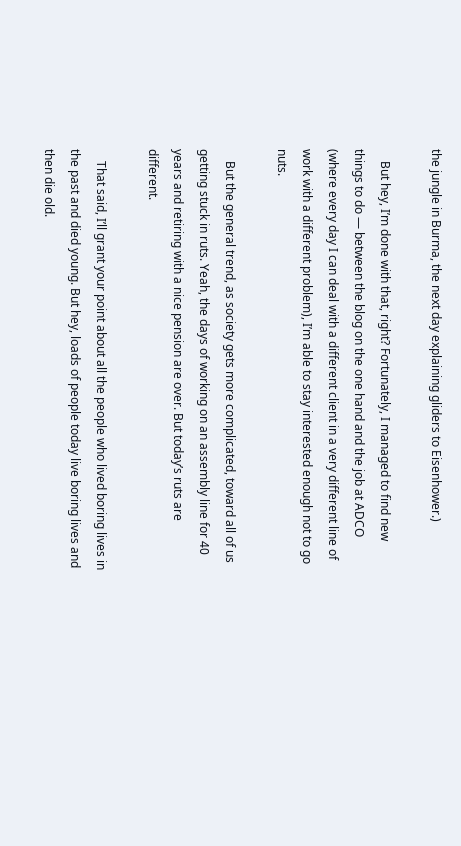the jungle in Burma, the next day explaining gliders to Eisenhower.)

    But hey, I’m done with that, right? Fortunately, I managed to find new things to do — between the blog on the one hand and the job at ADCO (where every day I can deal with a different client in a very different line of work with a different problem), I’m able to stay interested enough not to go nuts.

    But the general trend, as society gets more complicated, toward all of us getting stuck in ruts. Yeah, the days of working on an assembly line for 40 years and retiring with a nice pension are over. But today’s ruts are different.

    That said, I’ll grant your point about all the people who lived boring lives in the past and died young. But hey, loads of people today live boring lives and then die old.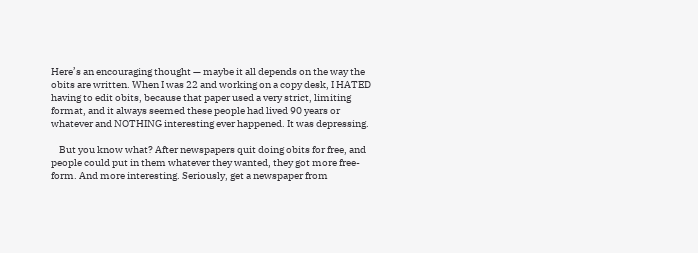Here’s an encouraging thought — maybe it all depends on the way the obits are written. When I was 22 and working on a copy desk, I HATED having to edit obits, because that paper used a very strict, limiting format, and it always seemed these people had lived 90 years or whatever and NOTHING interesting ever happened. It was depressing.

    But you know what? After newspapers quit doing obits for free, and people could put in them whatever they wanted, they got more free-form. And more interesting. Seriously, get a newspaper from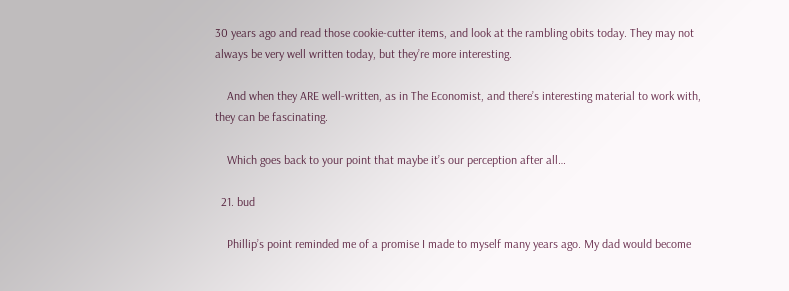30 years ago and read those cookie-cutter items, and look at the rambling obits today. They may not always be very well written today, but they’re more interesting.

    And when they ARE well-written, as in The Economist, and there’s interesting material to work with, they can be fascinating.

    Which goes back to your point that maybe it’s our perception after all…

  21. bud

    Phillip’s point reminded me of a promise I made to myself many years ago. My dad would become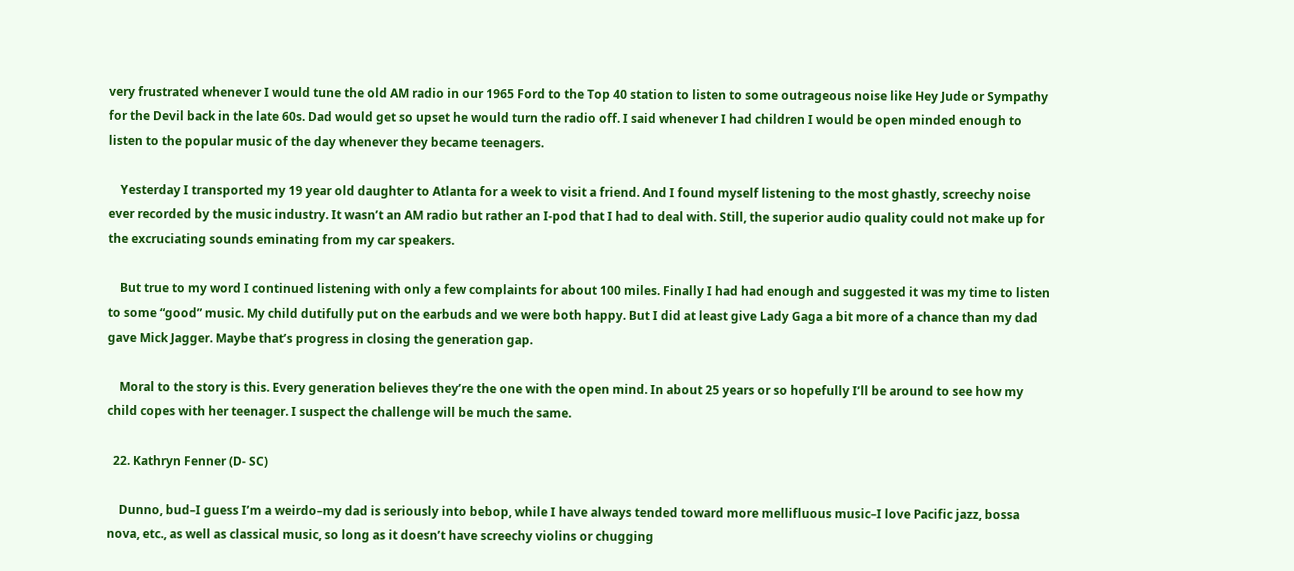very frustrated whenever I would tune the old AM radio in our 1965 Ford to the Top 40 station to listen to some outrageous noise like Hey Jude or Sympathy for the Devil back in the late 60s. Dad would get so upset he would turn the radio off. I said whenever I had children I would be open minded enough to listen to the popular music of the day whenever they became teenagers.

    Yesterday I transported my 19 year old daughter to Atlanta for a week to visit a friend. And I found myself listening to the most ghastly, screechy noise ever recorded by the music industry. It wasn’t an AM radio but rather an I-pod that I had to deal with. Still, the superior audio quality could not make up for the excruciating sounds eminating from my car speakers.

    But true to my word I continued listening with only a few complaints for about 100 miles. Finally I had had enough and suggested it was my time to listen to some “good” music. My child dutifully put on the earbuds and we were both happy. But I did at least give Lady Gaga a bit more of a chance than my dad gave Mick Jagger. Maybe that’s progress in closing the generation gap.

    Moral to the story is this. Every generation believes they’re the one with the open mind. In about 25 years or so hopefully I’ll be around to see how my child copes with her teenager. I suspect the challenge will be much the same.

  22. Kathryn Fenner (D- SC)

    Dunno, bud–I guess I’m a weirdo–my dad is seriously into bebop, while I have always tended toward more mellifluous music–I love Pacific jazz, bossa nova, etc., as well as classical music, so long as it doesn’t have screechy violins or chugging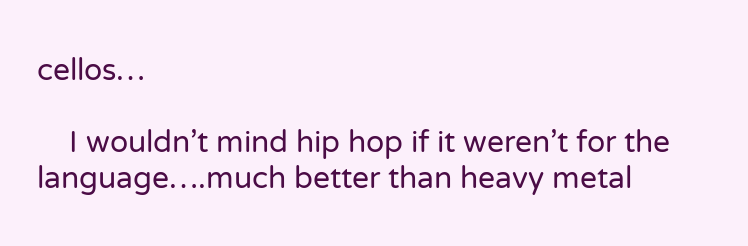cellos…

    I wouldn’t mind hip hop if it weren’t for the language….much better than heavy metal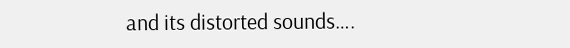and its distorted sounds….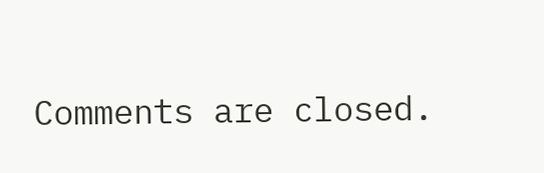Comments are closed.